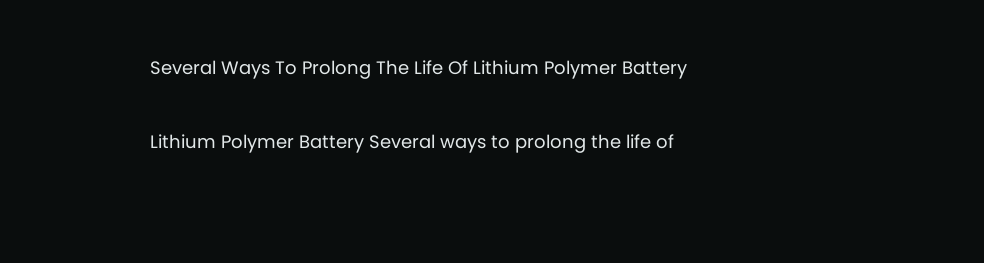Several Ways To Prolong The Life Of Lithium Polymer Battery

Lithium Polymer Battery Several ways to prolong the life of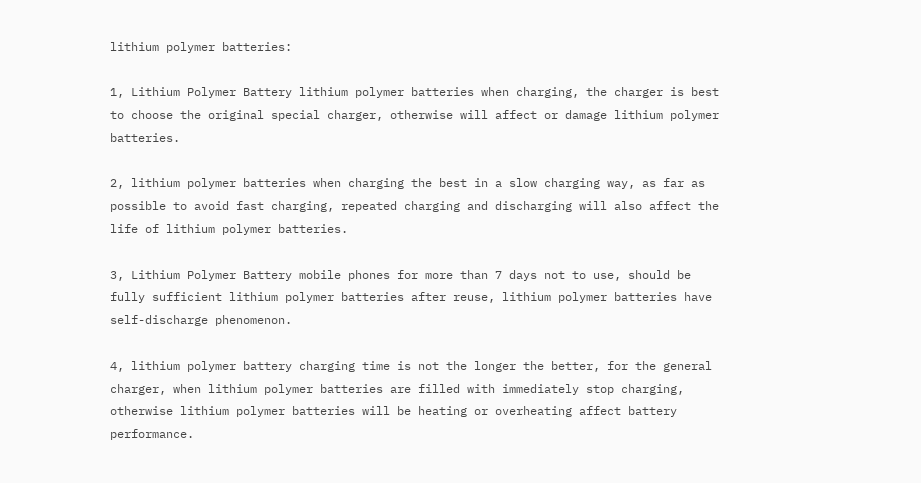lithium polymer batteries:

1, Lithium Polymer Battery lithium polymer batteries when charging, the charger is best to choose the original special charger, otherwise will affect or damage lithium polymer batteries.

2, lithium polymer batteries when charging the best in a slow charging way, as far as possible to avoid fast charging, repeated charging and discharging will also affect the life of lithium polymer batteries.

3, Lithium Polymer Battery mobile phones for more than 7 days not to use, should be fully sufficient lithium polymer batteries after reuse, lithium polymer batteries have self-discharge phenomenon.

4, lithium polymer battery charging time is not the longer the better, for the general charger, when lithium polymer batteries are filled with immediately stop charging, otherwise lithium polymer batteries will be heating or overheating affect battery performance.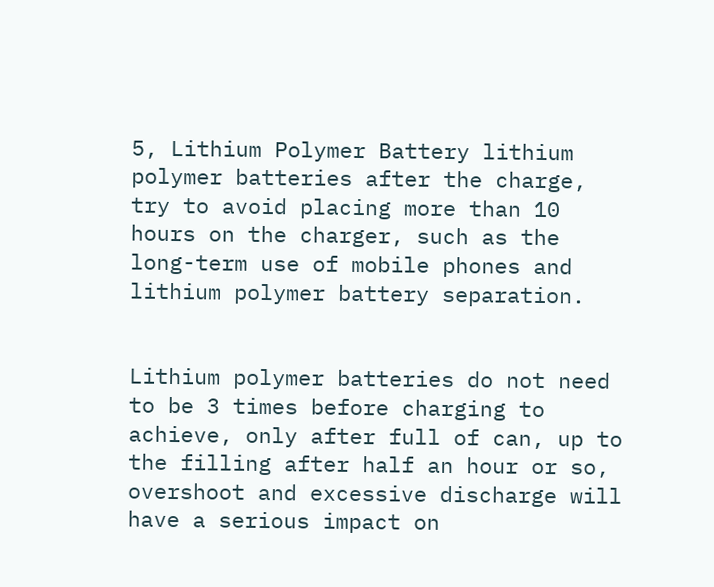5, Lithium Polymer Battery lithium polymer batteries after the charge, try to avoid placing more than 10 hours on the charger, such as the long-term use of mobile phones and lithium polymer battery separation.


Lithium polymer batteries do not need to be 3 times before charging to achieve, only after full of can, up to the filling after half an hour or so, overshoot and excessive discharge will have a serious impact on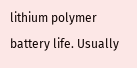lithium polymer battery life. Usually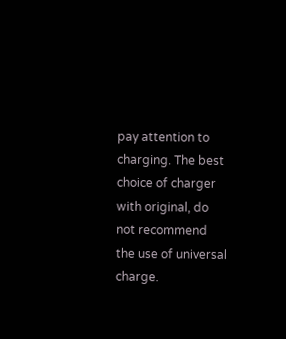pay attention to charging. The best choice of charger with original, do not recommend the use of universal charge.